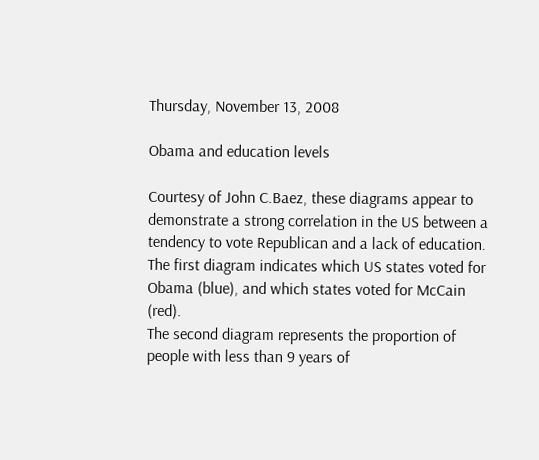Thursday, November 13, 2008

Obama and education levels

Courtesy of John C.Baez, these diagrams appear to demonstrate a strong correlation in the US between a tendency to vote Republican and a lack of education. The first diagram indicates which US states voted for Obama (blue), and which states voted for McCain (red).
The second diagram represents the proportion of people with less than 9 years of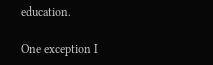education.

One exception I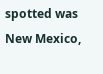spotted was New Mexico,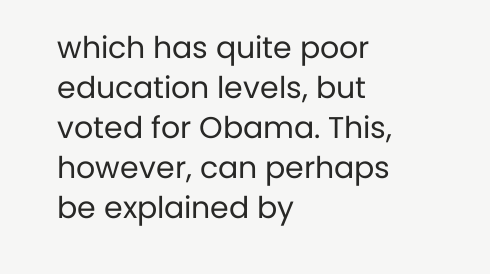which has quite poor education levels, but voted for Obama. This, however, can perhaps be explained by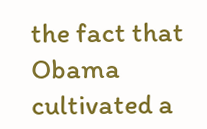the fact that Obama cultivated a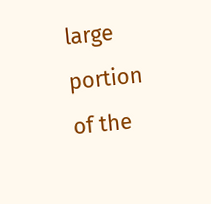large portion of the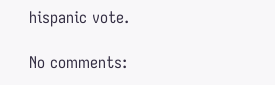hispanic vote.

No comments: